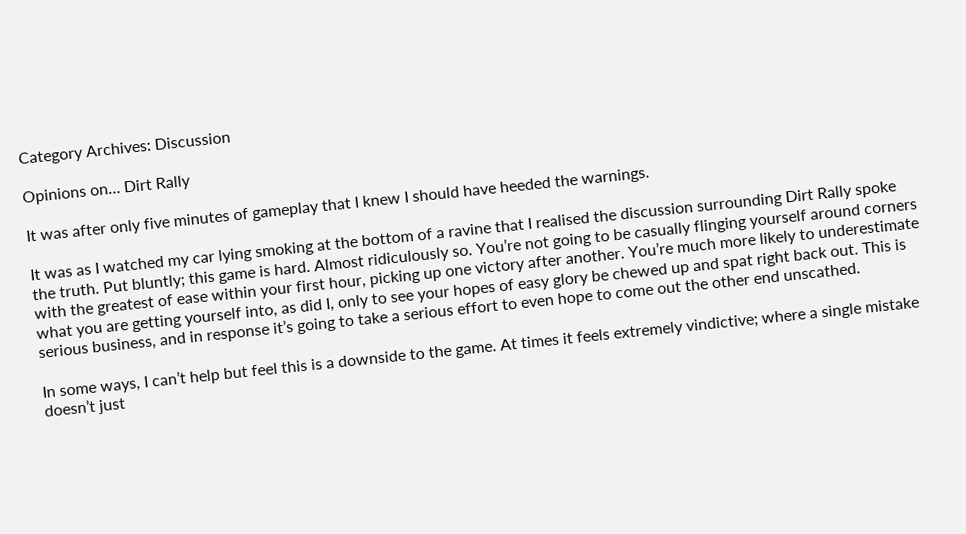Category Archives: Discussion

Opinions on… Dirt Rally

It was after only five minutes of gameplay that I knew I should have heeded the warnings.

It was as I watched my car lying smoking at the bottom of a ravine that I realised the discussion surrounding Dirt Rally spoke the truth. Put bluntly; this game is hard. Almost ridiculously so. You’re not going to be casually flinging yourself around corners with the greatest of ease within your first hour, picking up one victory after another. You’re much more likely to underestimate what you are getting yourself into, as did I, only to see your hopes of easy glory be chewed up and spat right back out. This is serious business, and in response it’s going to take a serious effort to even hope to come out the other end unscathed.

In some ways, I can’t help but feel this is a downside to the game. At times it feels extremely vindictive; where a single mistake doesn’t just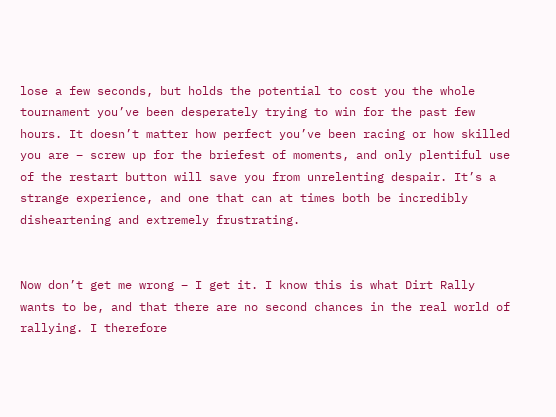lose a few seconds, but holds the potential to cost you the whole tournament you’ve been desperately trying to win for the past few hours. It doesn’t matter how perfect you’ve been racing or how skilled you are – screw up for the briefest of moments, and only plentiful use of the restart button will save you from unrelenting despair. It’s a strange experience, and one that can at times both be incredibly disheartening and extremely frustrating.


Now don’t get me wrong – I get it. I know this is what Dirt Rally wants to be, and that there are no second chances in the real world of rallying. I therefore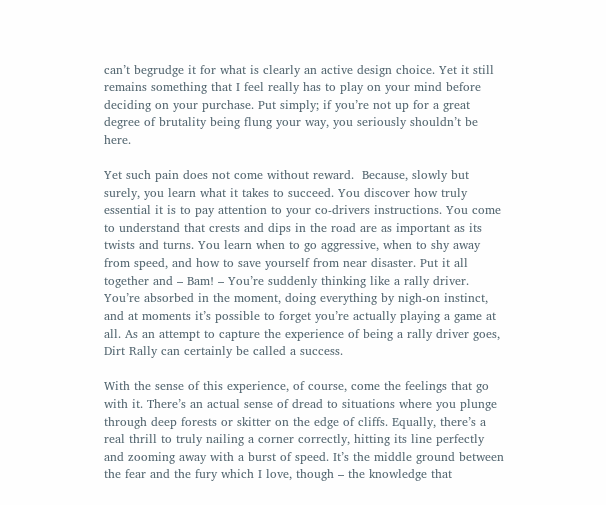can’t begrudge it for what is clearly an active design choice. Yet it still remains something that I feel really has to play on your mind before deciding on your purchase. Put simply; if you’re not up for a great degree of brutality being flung your way, you seriously shouldn’t be here.

Yet such pain does not come without reward.  Because, slowly but surely, you learn what it takes to succeed. You discover how truly essential it is to pay attention to your co-drivers instructions. You come to understand that crests and dips in the road are as important as its twists and turns. You learn when to go aggressive, when to shy away from speed, and how to save yourself from near disaster. Put it all together and – Bam! – You’re suddenly thinking like a rally driver. You’re absorbed in the moment, doing everything by nigh-on instinct, and at moments it’s possible to forget you’re actually playing a game at all. As an attempt to capture the experience of being a rally driver goes, Dirt Rally can certainly be called a success.

With the sense of this experience, of course, come the feelings that go with it. There’s an actual sense of dread to situations where you plunge through deep forests or skitter on the edge of cliffs. Equally, there’s a real thrill to truly nailing a corner correctly, hitting its line perfectly and zooming away with a burst of speed. It’s the middle ground between the fear and the fury which I love, though – the knowledge that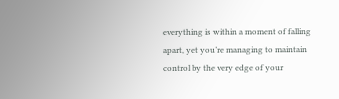everything is within a moment of falling apart, yet you’re managing to maintain control by the very edge of your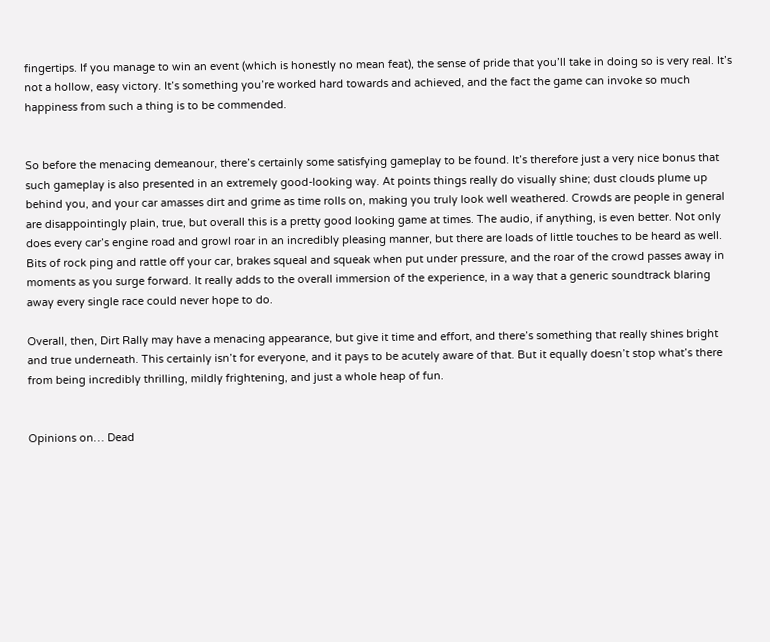fingertips. If you manage to win an event (which is honestly no mean feat), the sense of pride that you’ll take in doing so is very real. It’s not a hollow, easy victory. It’s something you’re worked hard towards and achieved, and the fact the game can invoke so much happiness from such a thing is to be commended.


So before the menacing demeanour, there’s certainly some satisfying gameplay to be found. It’s therefore just a very nice bonus that such gameplay is also presented in an extremely good-looking way. At points things really do visually shine; dust clouds plume up behind you, and your car amasses dirt and grime as time rolls on, making you truly look well weathered. Crowds are people in general are disappointingly plain, true, but overall this is a pretty good looking game at times. The audio, if anything, is even better. Not only does every car’s engine road and growl roar in an incredibly pleasing manner, but there are loads of little touches to be heard as well. Bits of rock ping and rattle off your car, brakes squeal and squeak when put under pressure, and the roar of the crowd passes away in moments as you surge forward. It really adds to the overall immersion of the experience, in a way that a generic soundtrack blaring away every single race could never hope to do.

Overall, then, Dirt Rally may have a menacing appearance, but give it time and effort, and there’s something that really shines bright and true underneath. This certainly isn’t for everyone, and it pays to be acutely aware of that. But it equally doesn’t stop what’s there from being incredibly thrilling, mildly frightening, and just a whole heap of fun.


Opinions on… Dead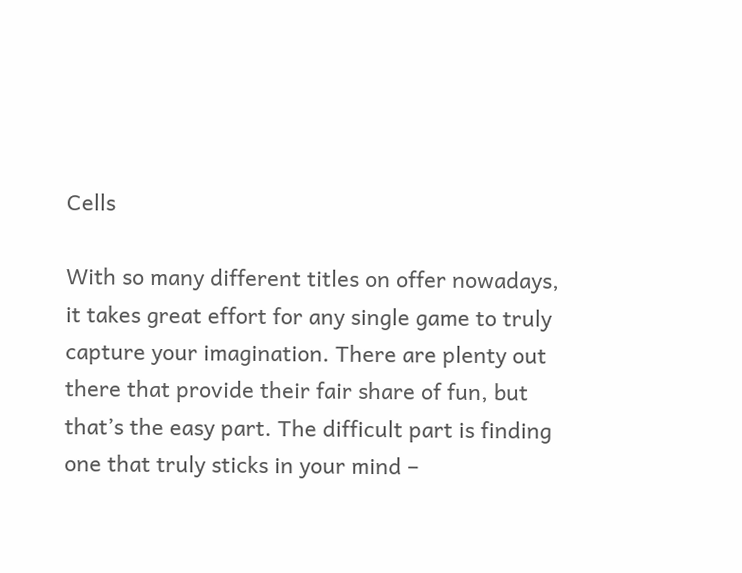Cells

With so many different titles on offer nowadays, it takes great effort for any single game to truly capture your imagination. There are plenty out there that provide their fair share of fun, but that’s the easy part. The difficult part is finding one that truly sticks in your mind –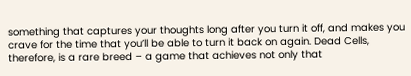something that captures your thoughts long after you turn it off, and makes you crave for the time that you’ll be able to turn it back on again. Dead Cells, therefore, is a rare breed – a game that achieves not only that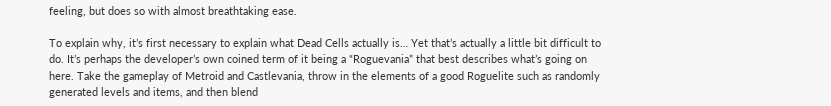feeling, but does so with almost breathtaking ease.

To explain why, it’s first necessary to explain what Dead Cells actually is… Yet that’s actually a little bit difficult to do. It’s perhaps the developer’s own coined term of it being a “Roguevania” that best describes what’s going on here. Take the gameplay of Metroid and Castlevania, throw in the elements of a good Roguelite such as randomly generated levels and items, and then blend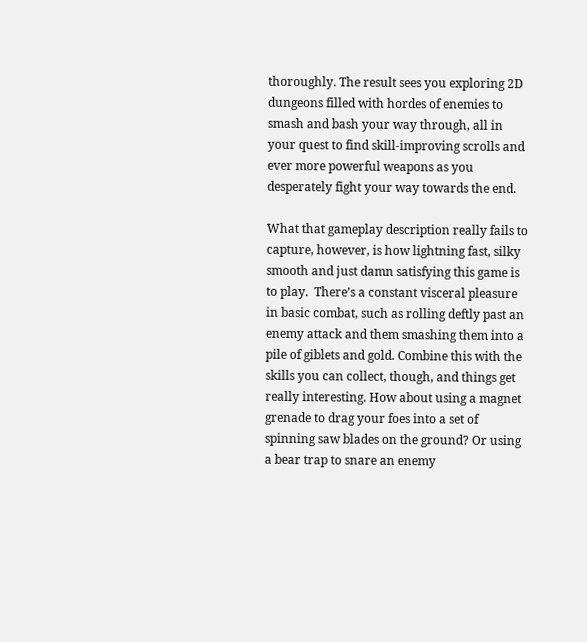thoroughly. The result sees you exploring 2D dungeons filled with hordes of enemies to smash and bash your way through, all in your quest to find skill-improving scrolls and ever more powerful weapons as you desperately fight your way towards the end.

What that gameplay description really fails to capture, however, is how lightning fast, silky smooth and just damn satisfying this game is to play.  There’s a constant visceral pleasure in basic combat, such as rolling deftly past an enemy attack and them smashing them into a pile of giblets and gold. Combine this with the skills you can collect, though, and things get really interesting. How about using a magnet grenade to drag your foes into a set of spinning saw blades on the ground? Or using a bear trap to snare an enemy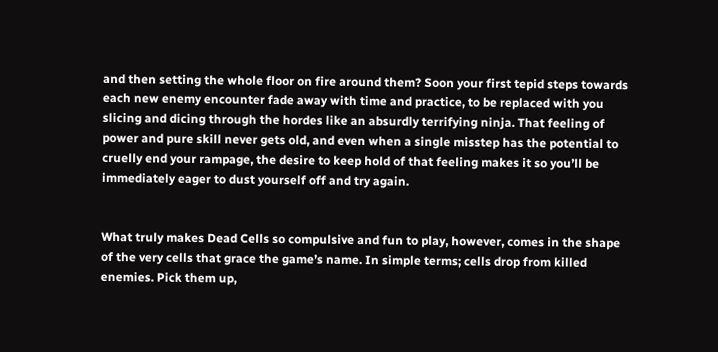and then setting the whole floor on fire around them? Soon your first tepid steps towards each new enemy encounter fade away with time and practice, to be replaced with you slicing and dicing through the hordes like an absurdly terrifying ninja. That feeling of power and pure skill never gets old, and even when a single misstep has the potential to cruelly end your rampage, the desire to keep hold of that feeling makes it so you’ll be immediately eager to dust yourself off and try again.


What truly makes Dead Cells so compulsive and fun to play, however, comes in the shape of the very cells that grace the game’s name. In simple terms; cells drop from killed enemies. Pick them up,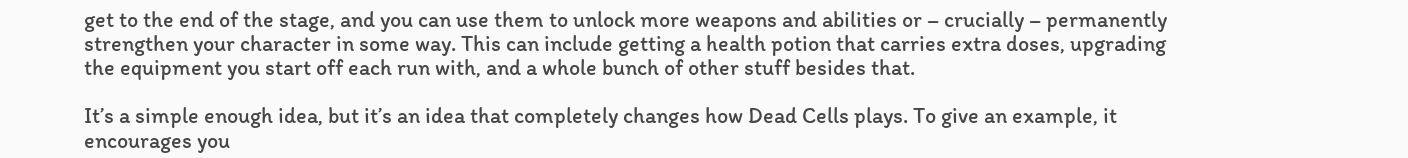get to the end of the stage, and you can use them to unlock more weapons and abilities or – crucially – permanently strengthen your character in some way. This can include getting a health potion that carries extra doses, upgrading the equipment you start off each run with, and a whole bunch of other stuff besides that.

It’s a simple enough idea, but it’s an idea that completely changes how Dead Cells plays. To give an example, it encourages you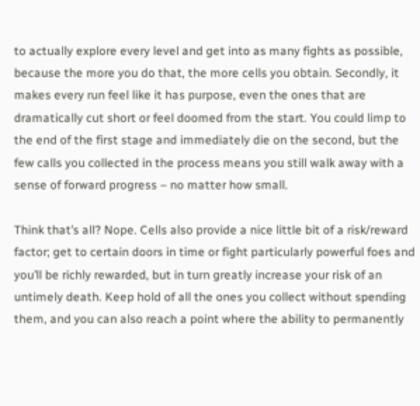to actually explore every level and get into as many fights as possible, because the more you do that, the more cells you obtain. Secondly, it makes every run feel like it has purpose, even the ones that are dramatically cut short or feel doomed from the start. You could limp to the end of the first stage and immediately die on the second, but the few calls you collected in the process means you still walk away with a sense of forward progress – no matter how small.

Think that’s all? Nope. Cells also provide a nice little bit of a risk/reward factor; get to certain doors in time or fight particularly powerful foes and you’ll be richly rewarded, but in turn greatly increase your risk of an untimely death. Keep hold of all the ones you collect without spending them, and you can also reach a point where the ability to permanently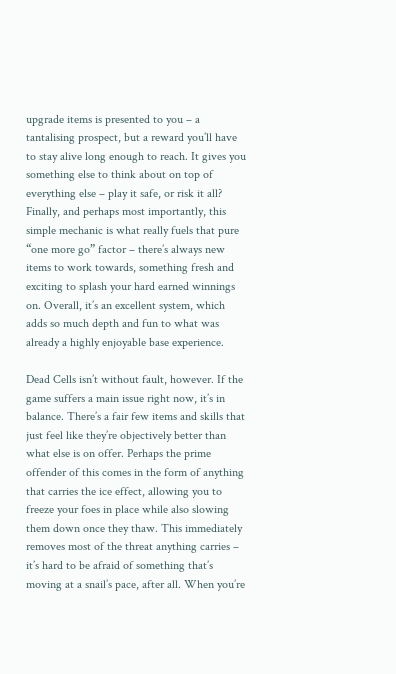upgrade items is presented to you – a tantalising prospect, but a reward you’ll have to stay alive long enough to reach. It gives you something else to think about on top of everything else – play it safe, or risk it all? Finally, and perhaps most importantly, this simple mechanic is what really fuels that pure “one more go” factor – there’s always new items to work towards, something fresh and exciting to splash your hard earned winnings on. Overall, it’s an excellent system, which adds so much depth and fun to what was already a highly enjoyable base experience.

Dead Cells isn’t without fault, however. If the game suffers a main issue right now, it’s in balance. There’s a fair few items and skills that just feel like they’re objectively better than what else is on offer. Perhaps the prime offender of this comes in the form of anything that carries the ice effect, allowing you to freeze your foes in place while also slowing them down once they thaw. This immediately removes most of the threat anything carries – it’s hard to be afraid of something that’s moving at a snail’s pace, after all. When you’re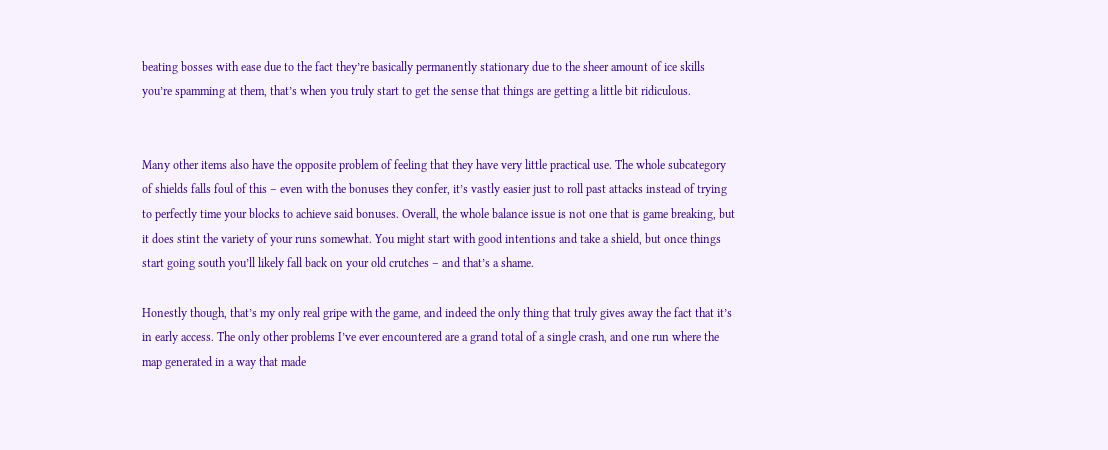beating bosses with ease due to the fact they’re basically permanently stationary due to the sheer amount of ice skills you’re spamming at them, that’s when you truly start to get the sense that things are getting a little bit ridiculous.


Many other items also have the opposite problem of feeling that they have very little practical use. The whole subcategory of shields falls foul of this – even with the bonuses they confer, it’s vastly easier just to roll past attacks instead of trying to perfectly time your blocks to achieve said bonuses. Overall, the whole balance issue is not one that is game breaking, but it does stint the variety of your runs somewhat. You might start with good intentions and take a shield, but once things start going south you’ll likely fall back on your old crutches – and that’s a shame.

Honestly though, that’s my only real gripe with the game, and indeed the only thing that truly gives away the fact that it’s in early access. The only other problems I’ve ever encountered are a grand total of a single crash, and one run where the map generated in a way that made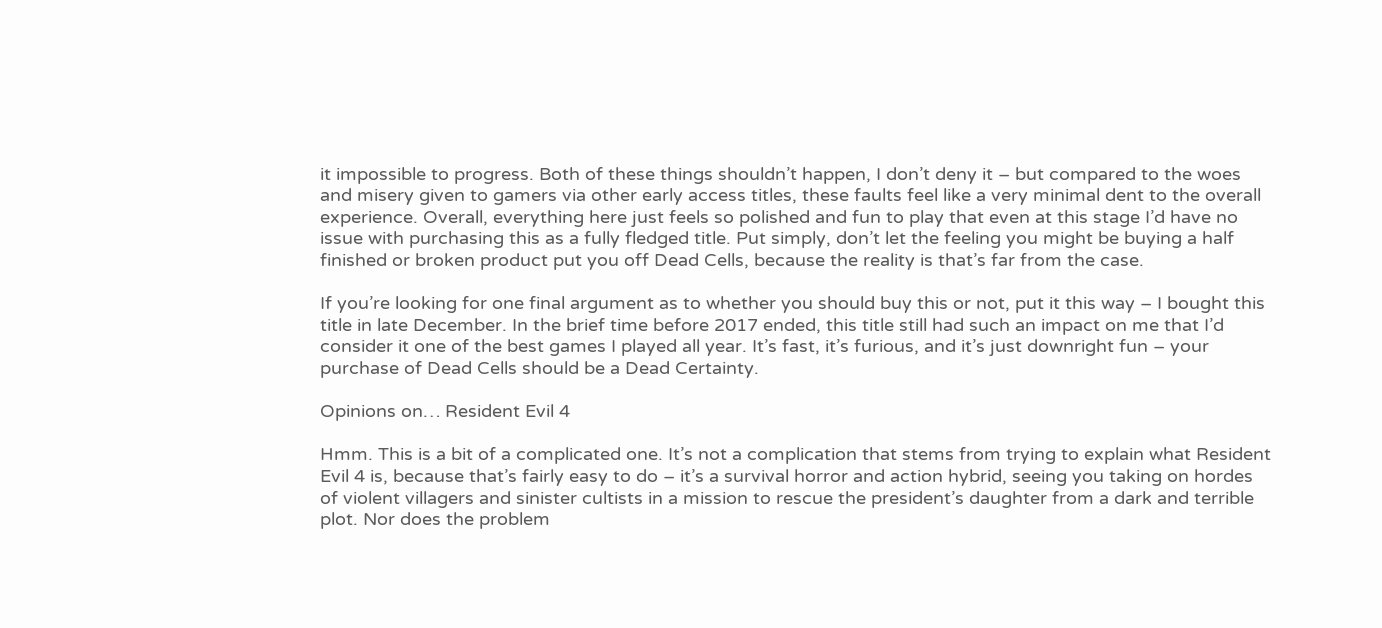it impossible to progress. Both of these things shouldn’t happen, I don’t deny it – but compared to the woes and misery given to gamers via other early access titles, these faults feel like a very minimal dent to the overall experience. Overall, everything here just feels so polished and fun to play that even at this stage I’d have no issue with purchasing this as a fully fledged title. Put simply, don’t let the feeling you might be buying a half finished or broken product put you off Dead Cells, because the reality is that’s far from the case.

If you’re looking for one final argument as to whether you should buy this or not, put it this way – I bought this title in late December. In the brief time before 2017 ended, this title still had such an impact on me that I’d consider it one of the best games I played all year. It’s fast, it’s furious, and it’s just downright fun – your purchase of Dead Cells should be a Dead Certainty.

Opinions on… Resident Evil 4

Hmm. This is a bit of a complicated one. It’s not a complication that stems from trying to explain what Resident Evil 4 is, because that’s fairly easy to do – it’s a survival horror and action hybrid, seeing you taking on hordes of violent villagers and sinister cultists in a mission to rescue the president’s daughter from a dark and terrible plot. Nor does the problem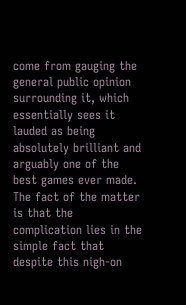come from gauging the general public opinion surrounding it, which essentially sees it lauded as being absolutely brilliant and arguably one of the best games ever made. The fact of the matter is that the complication lies in the simple fact that despite this nigh-on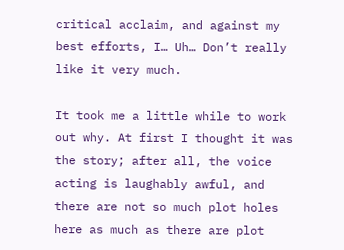critical acclaim, and against my best efforts, I… Uh… Don’t really like it very much.

It took me a little while to work out why. At first I thought it was the story; after all, the voice acting is laughably awful, and there are not so much plot holes here as much as there are plot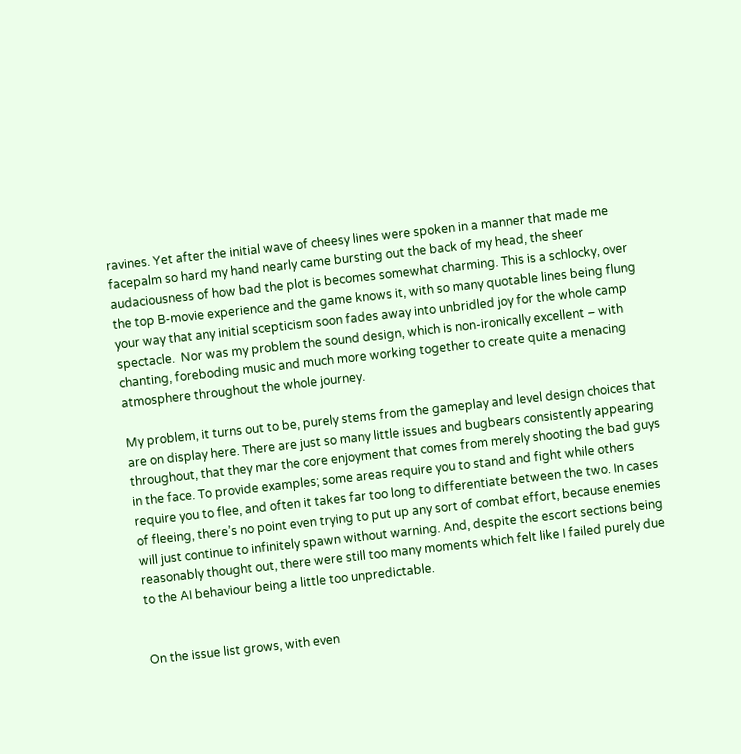ravines. Yet after the initial wave of cheesy lines were spoken in a manner that made me facepalm so hard my hand nearly came bursting out the back of my head, the sheer audaciousness of how bad the plot is becomes somewhat charming. This is a schlocky, over the top B-movie experience and the game knows it, with so many quotable lines being flung your way that any initial scepticism soon fades away into unbridled joy for the whole camp spectacle.  Nor was my problem the sound design, which is non-ironically excellent – with chanting, foreboding music and much more working together to create quite a menacing atmosphere throughout the whole journey.

My problem, it turns out to be, purely stems from the gameplay and level design choices that are on display here. There are just so many little issues and bugbears consistently appearing throughout, that they mar the core enjoyment that comes from merely shooting the bad guys in the face. To provide examples; some areas require you to stand and fight while others require you to flee, and often it takes far too long to differentiate between the two. In cases of fleeing, there’s no point even trying to put up any sort of combat effort, because enemies will just continue to infinitely spawn without warning. And, despite the escort sections being reasonably thought out, there were still too many moments which felt like I failed purely due to the AI behaviour being a little too unpredictable.


On the issue list grows, with even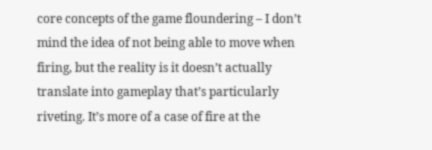core concepts of the game floundering – I don’t mind the idea of not being able to move when firing, but the reality is it doesn’t actually translate into gameplay that’s particularly riveting. It’s more of a case of fire at the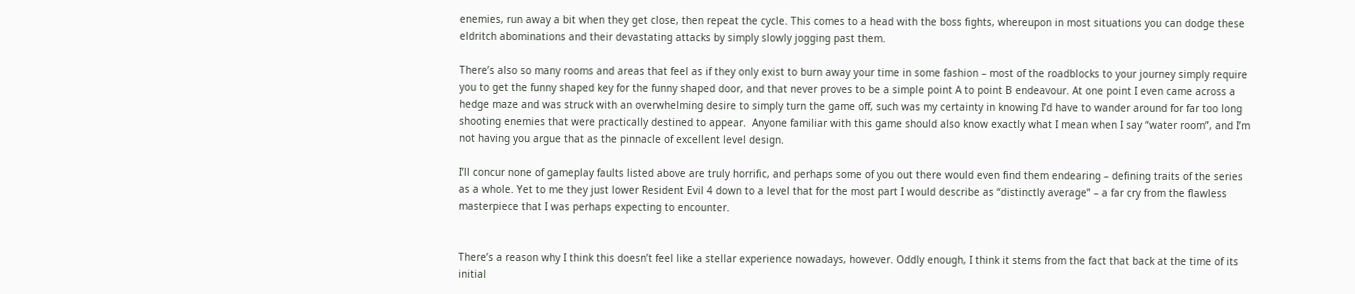enemies, run away a bit when they get close, then repeat the cycle. This comes to a head with the boss fights, whereupon in most situations you can dodge these eldritch abominations and their devastating attacks by simply slowly jogging past them.

There’s also so many rooms and areas that feel as if they only exist to burn away your time in some fashion – most of the roadblocks to your journey simply require you to get the funny shaped key for the funny shaped door, and that never proves to be a simple point A to point B endeavour. At one point I even came across a hedge maze and was struck with an overwhelming desire to simply turn the game off, such was my certainty in knowing I’d have to wander around for far too long shooting enemies that were practically destined to appear.  Anyone familiar with this game should also know exactly what I mean when I say “water room”, and I’m not having you argue that as the pinnacle of excellent level design.

I’ll concur none of gameplay faults listed above are truly horrific, and perhaps some of you out there would even find them endearing – defining traits of the series as a whole. Yet to me they just lower Resident Evil 4 down to a level that for the most part I would describe as “distinctly average” – a far cry from the flawless masterpiece that I was perhaps expecting to encounter.


There’s a reason why I think this doesn’t feel like a stellar experience nowadays, however. Oddly enough, I think it stems from the fact that back at the time of its initial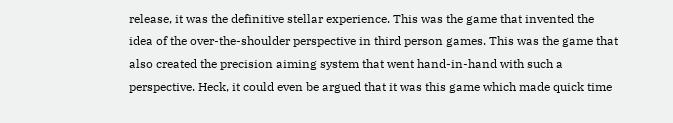release, it was the definitive stellar experience. This was the game that invented the idea of the over-the-shoulder perspective in third person games. This was the game that also created the precision aiming system that went hand-in-hand with such a perspective. Heck, it could even be argued that it was this game which made quick time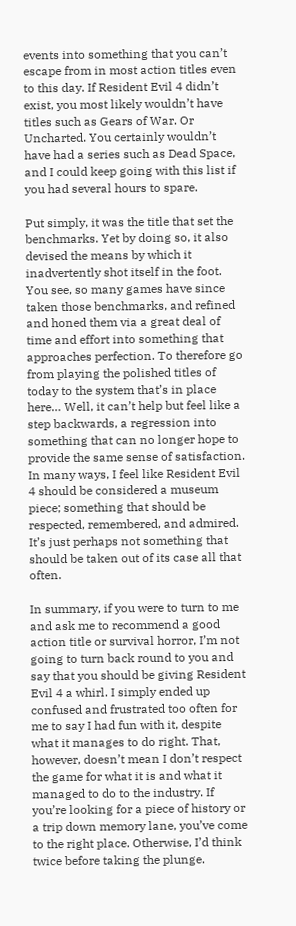events into something that you can’t escape from in most action titles even to this day. If Resident Evil 4 didn’t exist, you most likely wouldn’t have titles such as Gears of War. Or Uncharted. You certainly wouldn’t have had a series such as Dead Space, and I could keep going with this list if you had several hours to spare.

Put simply, it was the title that set the benchmarks. Yet by doing so, it also devised the means by which it inadvertently shot itself in the foot. You see, so many games have since taken those benchmarks, and refined and honed them via a great deal of time and effort into something that approaches perfection. To therefore go from playing the polished titles of today to the system that’s in place here… Well, it can’t help but feel like a step backwards, a regression into something that can no longer hope to provide the same sense of satisfaction. In many ways, I feel like Resident Evil 4 should be considered a museum piece; something that should be respected, remembered, and admired. It’s just perhaps not something that should be taken out of its case all that often.

In summary, if you were to turn to me and ask me to recommend a good action title or survival horror, I’m not going to turn back round to you and say that you should be giving Resident Evil 4 a whirl. I simply ended up confused and frustrated too often for me to say I had fun with it, despite what it manages to do right. That, however, doesn’t mean I don’t respect the game for what it is and what it managed to do to the industry. If you’re looking for a piece of history or a trip down memory lane, you’ve come to the right place. Otherwise, I’d think twice before taking the plunge.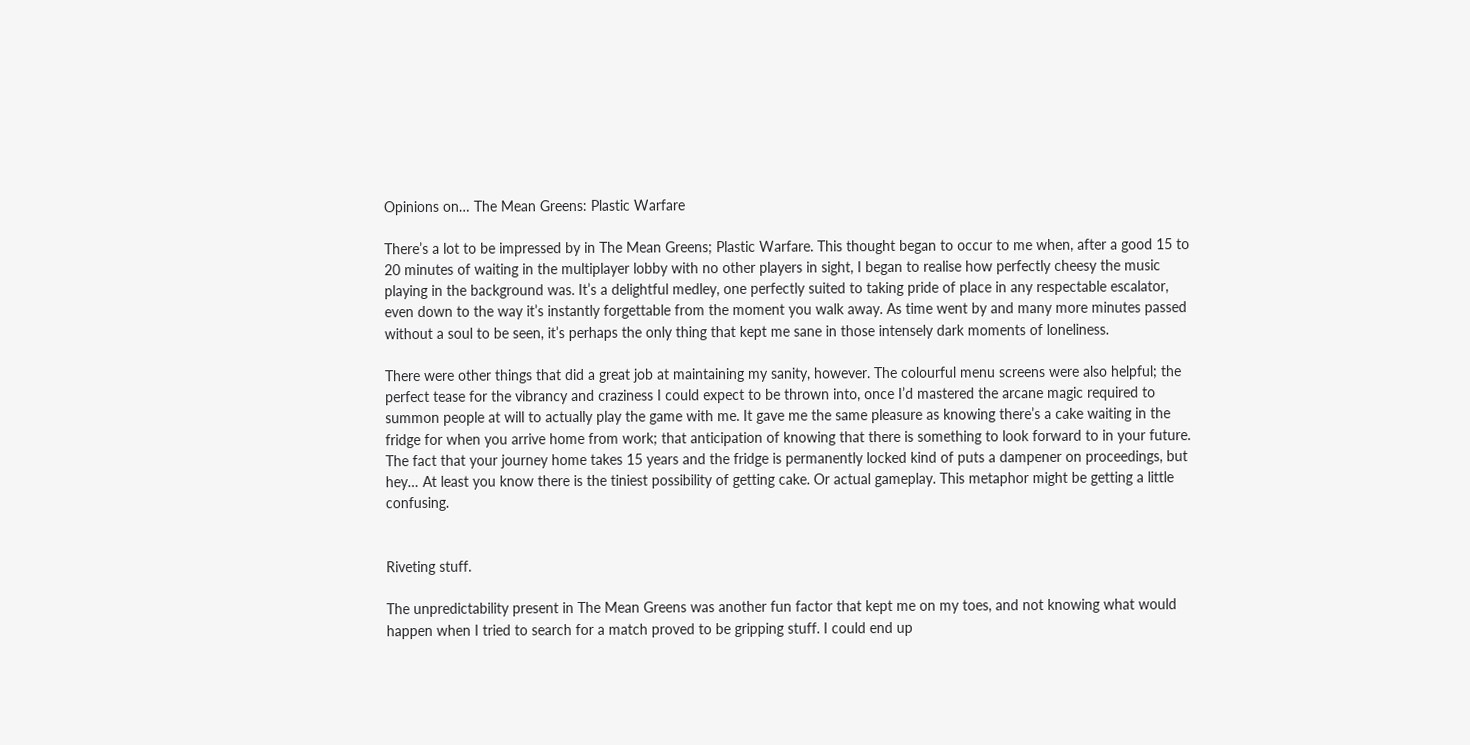Opinions on… The Mean Greens: Plastic Warfare

There’s a lot to be impressed by in The Mean Greens; Plastic Warfare. This thought began to occur to me when, after a good 15 to 20 minutes of waiting in the multiplayer lobby with no other players in sight, I began to realise how perfectly cheesy the music playing in the background was. It’s a delightful medley, one perfectly suited to taking pride of place in any respectable escalator, even down to the way it’s instantly forgettable from the moment you walk away. As time went by and many more minutes passed without a soul to be seen, it’s perhaps the only thing that kept me sane in those intensely dark moments of loneliness.

There were other things that did a great job at maintaining my sanity, however. The colourful menu screens were also helpful; the perfect tease for the vibrancy and craziness I could expect to be thrown into, once I’d mastered the arcane magic required to summon people at will to actually play the game with me. It gave me the same pleasure as knowing there’s a cake waiting in the fridge for when you arrive home from work; that anticipation of knowing that there is something to look forward to in your future. The fact that your journey home takes 15 years and the fridge is permanently locked kind of puts a dampener on proceedings, but hey… At least you know there is the tiniest possibility of getting cake. Or actual gameplay. This metaphor might be getting a little confusing.


Riveting stuff.

The unpredictability present in The Mean Greens was another fun factor that kept me on my toes, and not knowing what would happen when I tried to search for a match proved to be gripping stuff. I could end up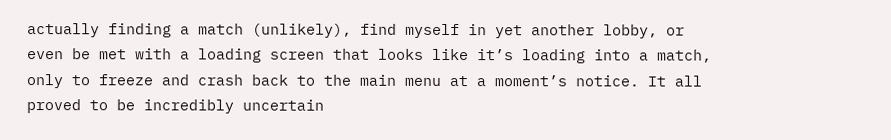actually finding a match (unlikely), find myself in yet another lobby, or even be met with a loading screen that looks like it’s loading into a match, only to freeze and crash back to the main menu at a moment’s notice. It all proved to be incredibly uncertain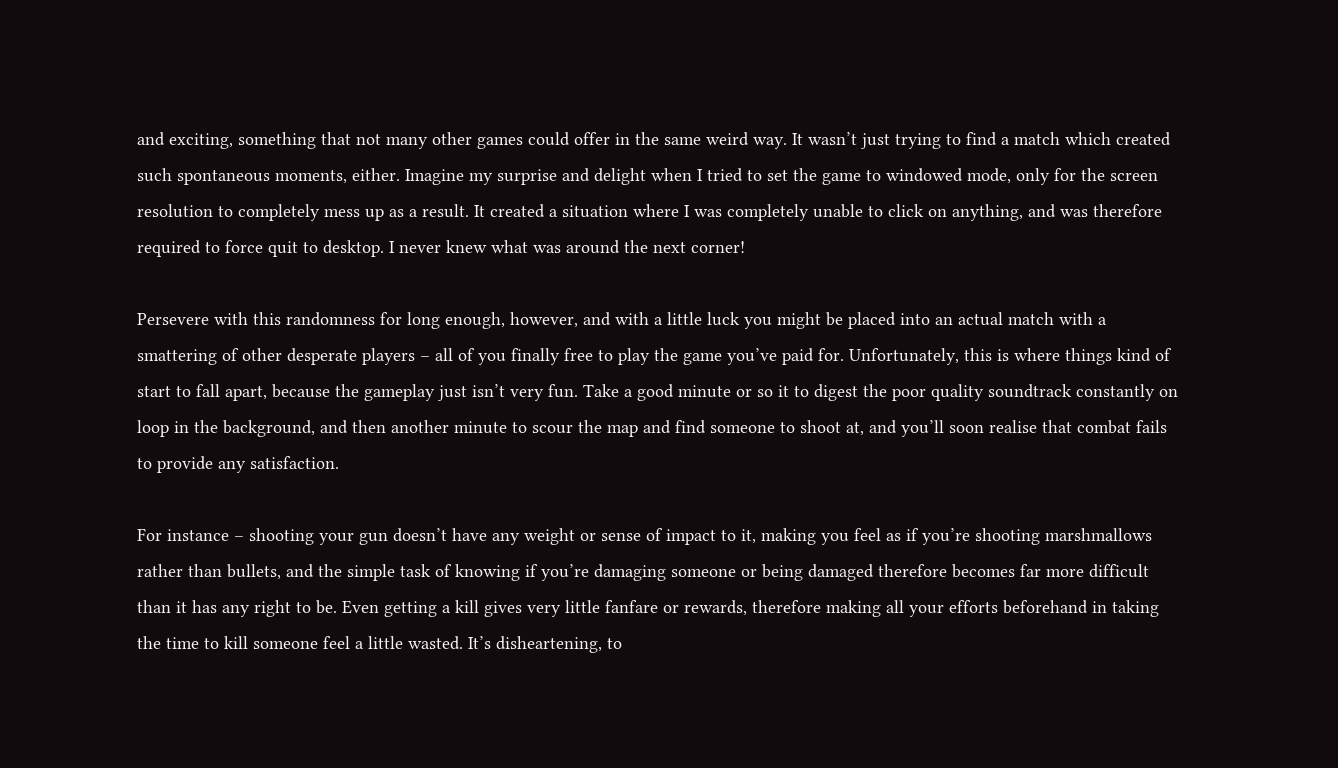and exciting, something that not many other games could offer in the same weird way. It wasn’t just trying to find a match which created such spontaneous moments, either. Imagine my surprise and delight when I tried to set the game to windowed mode, only for the screen resolution to completely mess up as a result. It created a situation where I was completely unable to click on anything, and was therefore required to force quit to desktop. I never knew what was around the next corner!

Persevere with this randomness for long enough, however, and with a little luck you might be placed into an actual match with a smattering of other desperate players – all of you finally free to play the game you’ve paid for. Unfortunately, this is where things kind of start to fall apart, because the gameplay just isn’t very fun. Take a good minute or so it to digest the poor quality soundtrack constantly on loop in the background, and then another minute to scour the map and find someone to shoot at, and you’ll soon realise that combat fails to provide any satisfaction.

For instance – shooting your gun doesn’t have any weight or sense of impact to it, making you feel as if you’re shooting marshmallows rather than bullets, and the simple task of knowing if you’re damaging someone or being damaged therefore becomes far more difficult than it has any right to be. Even getting a kill gives very little fanfare or rewards, therefore making all your efforts beforehand in taking the time to kill someone feel a little wasted. It’s disheartening, to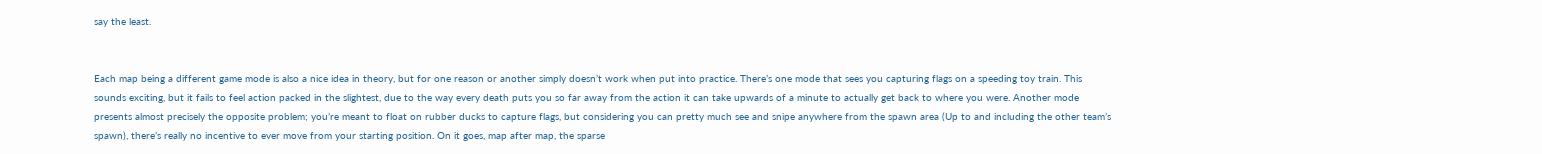say the least.


Each map being a different game mode is also a nice idea in theory, but for one reason or another simply doesn’t work when put into practice. There’s one mode that sees you capturing flags on a speeding toy train. This sounds exciting, but it fails to feel action packed in the slightest, due to the way every death puts you so far away from the action it can take upwards of a minute to actually get back to where you were. Another mode presents almost precisely the opposite problem; you’re meant to float on rubber ducks to capture flags, but considering you can pretty much see and snipe anywhere from the spawn area (Up to and including the other team’s spawn), there’s really no incentive to ever move from your starting position. On it goes, map after map, the sparse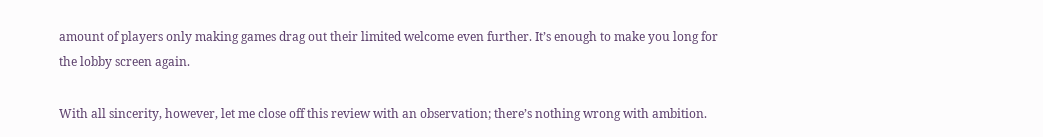amount of players only making games drag out their limited welcome even further. It’s enough to make you long for the lobby screen again.

With all sincerity, however, let me close off this review with an observation; there’s nothing wrong with ambition.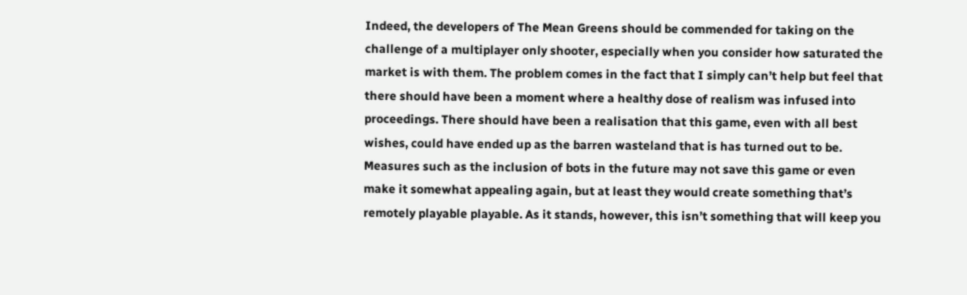Indeed, the developers of The Mean Greens should be commended for taking on the challenge of a multiplayer only shooter, especially when you consider how saturated the market is with them. The problem comes in the fact that I simply can’t help but feel that there should have been a moment where a healthy dose of realism was infused into proceedings. There should have been a realisation that this game, even with all best wishes, could have ended up as the barren wasteland that is has turned out to be. Measures such as the inclusion of bots in the future may not save this game or even make it somewhat appealing again, but at least they would create something that’s remotely playable playable. As it stands, however, this isn’t something that will keep you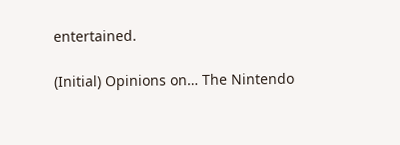entertained.

(Initial) Opinions on… The Nintendo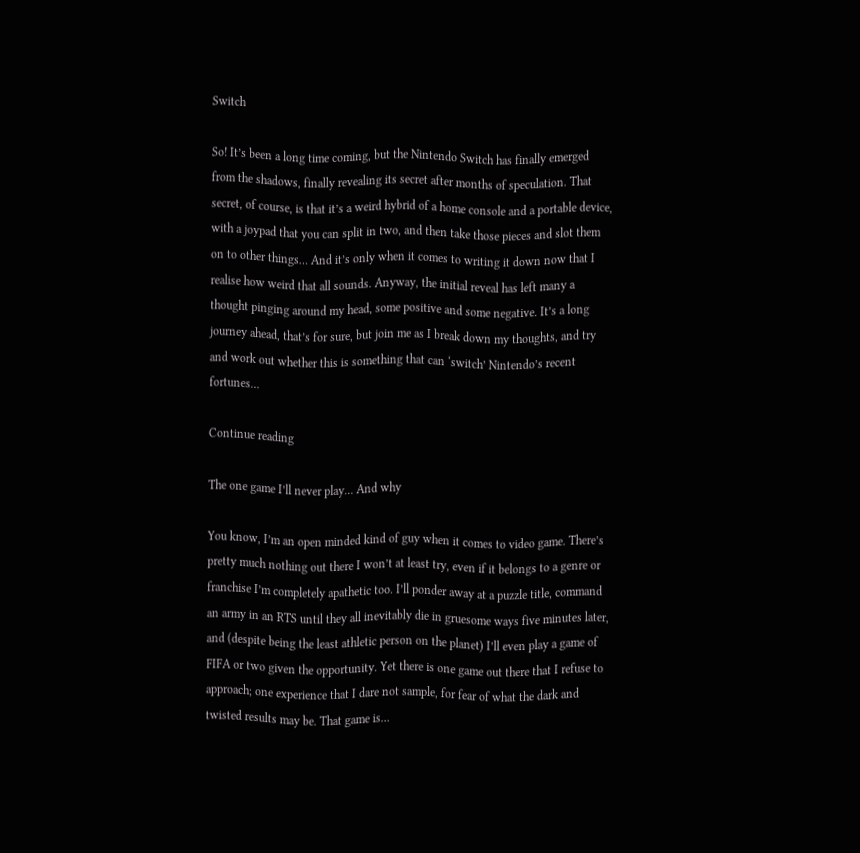Switch

So! It’s been a long time coming, but the Nintendo Switch has finally emerged from the shadows, finally revealing its secret after months of speculation. That secret, of course, is that it’s a weird hybrid of a home console and a portable device, with a joypad that you can split in two, and then take those pieces and slot them on to other things… And it’s only when it comes to writing it down now that I realise how weird that all sounds. Anyway, the initial reveal has left many a thought pinging around my head, some positive and some negative. It’s a long journey ahead, that’s for sure, but join me as I break down my thoughts, and try and work out whether this is something that can ‘switch’ Nintendo’s recent fortunes…

Continue reading

The one game I’ll never play… And why

You know, I’m an open minded kind of guy when it comes to video game. There’s pretty much nothing out there I won’t at least try, even if it belongs to a genre or franchise I’m completely apathetic too. I’ll ponder away at a puzzle title, command an army in an RTS until they all inevitably die in gruesome ways five minutes later, and (despite being the least athletic person on the planet) I’ll even play a game of FIFA or two given the opportunity. Yet there is one game out there that I refuse to approach; one experience that I dare not sample, for fear of what the dark and twisted results may be. That game is…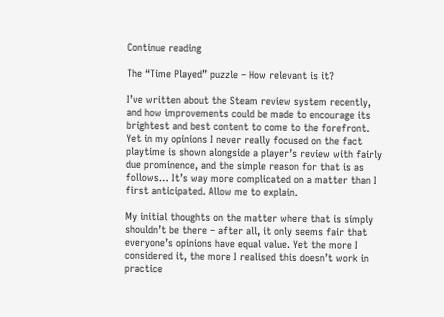Continue reading

The “Time Played” puzzle – How relevant is it?

I’ve written about the Steam review system recently, and how improvements could be made to encourage its brightest and best content to come to the forefront. Yet in my opinions I never really focused on the fact playtime is shown alongside a player’s review with fairly due prominence, and the simple reason for that is as follows… It’s way more complicated on a matter than I first anticipated. Allow me to explain.

My initial thoughts on the matter where that is simply shouldn’t be there – after all, it only seems fair that everyone’s opinions have equal value. Yet the more I considered it, the more I realised this doesn’t work in practice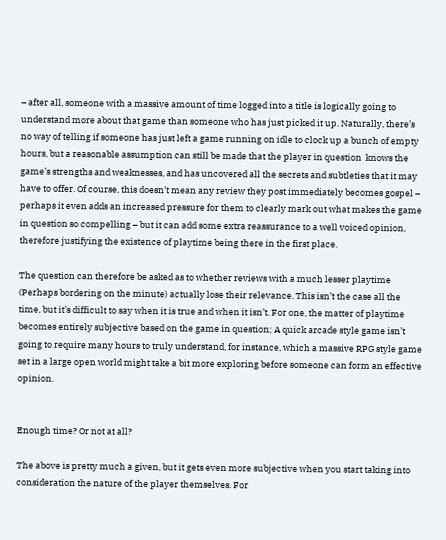– after all, someone with a massive amount of time logged into a title is logically going to understand more about that game than someone who has just picked it up. Naturally, there’s no way of telling if someone has just left a game running on idle to clock up a bunch of empty hours, but a reasonable assumption can still be made that the player in question  knows the game’s strengths and weaknesses, and has uncovered all the secrets and subtleties that it may have to offer. Of course, this doesn’t mean any review they post immediately becomes gospel – perhaps it even adds an increased pressure for them to clearly mark out what makes the game in question so compelling – but it can add some extra reassurance to a well voiced opinion, therefore justifying the existence of playtime being there in the first place.

The question can therefore be asked as to whether reviews with a much lesser playtime (Perhaps bordering on the minute) actually lose their relevance. This isn’t the case all the time, but it’s difficult to say when it is true and when it isn’t. For one, the matter of playtime becomes entirely subjective based on the game in question; A quick arcade style game isn’t going to require many hours to truly understand, for instance, which a massive RPG style game set in a large open world might take a bit more exploring before someone can form an effective opinion.


Enough time? Or not at all?

The above is pretty much a given, but it gets even more subjective when you start taking into consideration the nature of the player themselves. For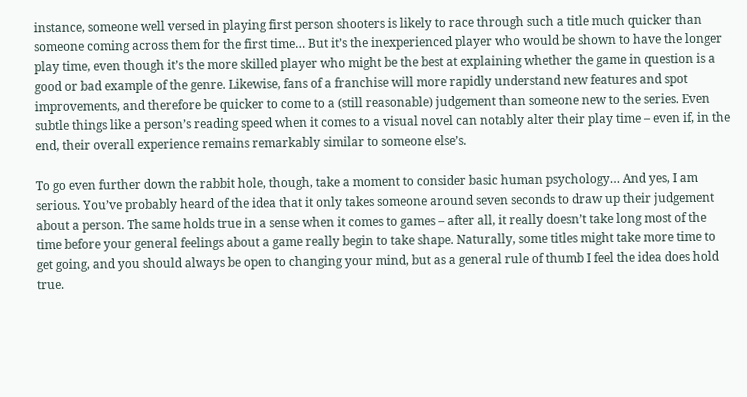instance, someone well versed in playing first person shooters is likely to race through such a title much quicker than someone coming across them for the first time… But it’s the inexperienced player who would be shown to have the longer play time, even though it’s the more skilled player who might be the best at explaining whether the game in question is a good or bad example of the genre. Likewise, fans of a franchise will more rapidly understand new features and spot improvements, and therefore be quicker to come to a (still reasonable) judgement than someone new to the series. Even subtle things like a person’s reading speed when it comes to a visual novel can notably alter their play time – even if, in the end, their overall experience remains remarkably similar to someone else’s.

To go even further down the rabbit hole, though, take a moment to consider basic human psychology… And yes, I am serious. You’ve probably heard of the idea that it only takes someone around seven seconds to draw up their judgement about a person. The same holds true in a sense when it comes to games – after all, it really doesn’t take long most of the time before your general feelings about a game really begin to take shape. Naturally, some titles might take more time to get going, and you should always be open to changing your mind, but as a general rule of thumb I feel the idea does hold true.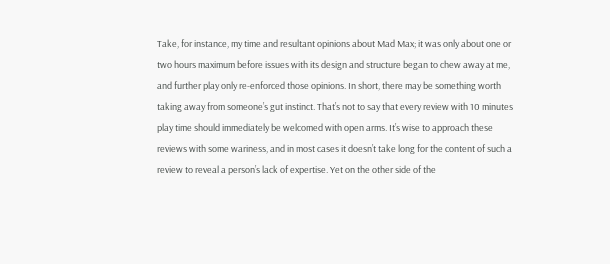Take, for instance, my time and resultant opinions about Mad Max; it was only about one or two hours maximum before issues with its design and structure began to chew away at me, and further play only re-enforced those opinions. In short, there may be something worth taking away from someone’s gut instinct. That’s not to say that every review with 10 minutes play time should immediately be welcomed with open arms. It’s wise to approach these reviews with some wariness, and in most cases it doesn’t take long for the content of such a review to reveal a person’s lack of expertise. Yet on the other side of the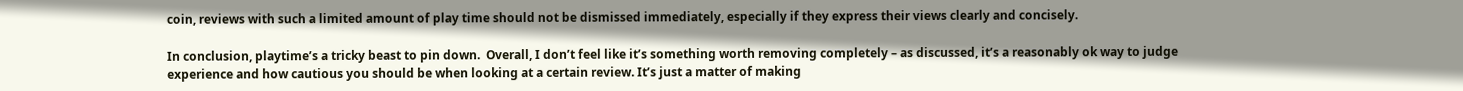coin, reviews with such a limited amount of play time should not be dismissed immediately, especially if they express their views clearly and concisely.

In conclusion, playtime’s a tricky beast to pin down.  Overall, I don’t feel like it’s something worth removing completely – as discussed, it’s a reasonably ok way to judge experience and how cautious you should be when looking at a certain review. It’s just a matter of making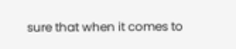sure that when it comes to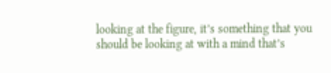looking at the figure, it’s something that you should be looking at with a mind that’s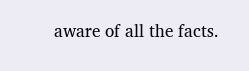aware of all the facts.